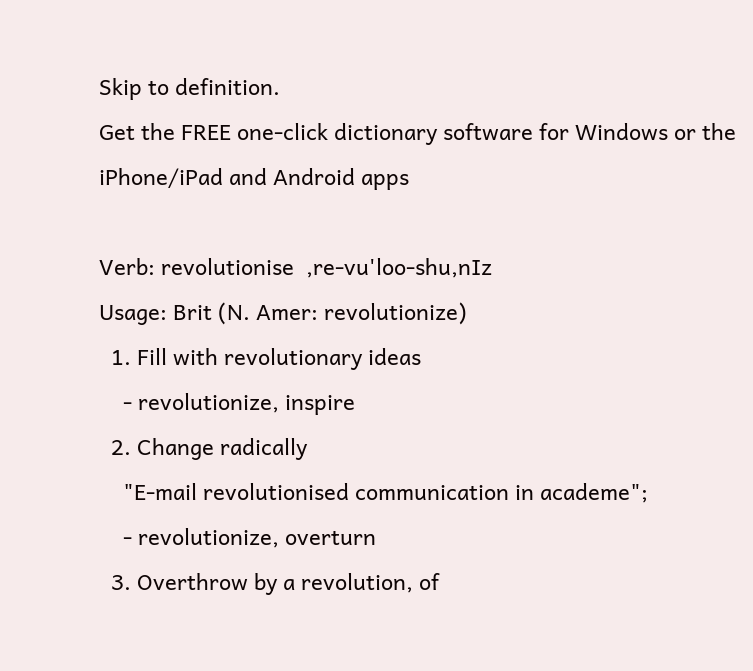Skip to definition.
Get the FREE one-click dictionary software for Windows or the iPhone/iPad and Android apps

Verb: revolutionise  ,re-vu'loo-shu,nIz
Usage: Brit (N. Amer: revolutionize)
  1. Fill with revolutionary ideas
    - revolutionize, inspire
  2. Change radically
    "E-mail revolutionised communication in academe";
    - revolutionize, overturn
  3. Overthrow by a revolution, of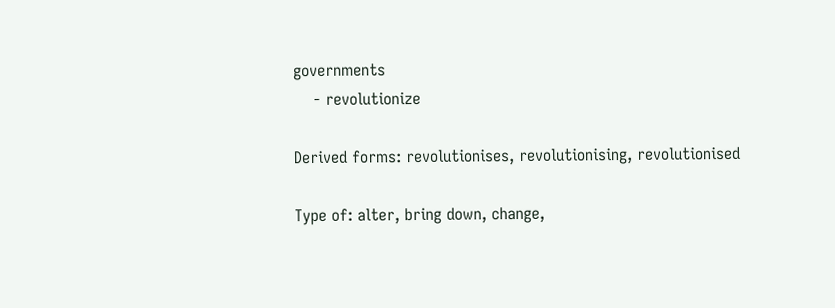governments
    - revolutionize

Derived forms: revolutionises, revolutionising, revolutionised

Type of: alter, bring down, change,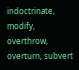indoctrinate, modify, overthrow, overturn, subvert